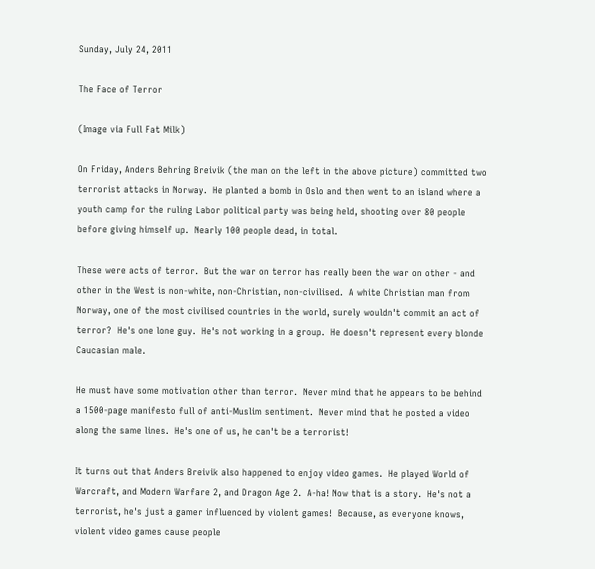Sunday, July 24, 2011

The Face of Terror

(Image via Full Fat Milk)

On Friday, Anders Behring Breivik (the man on the left in the above picture) committed two terrorist attacks in Norway.  He planted a bomb in Oslo and then went to an island where a youth camp for the ruling Labor political party was being held, shooting over 80 people before giving himself up.  Nearly 100 people dead, in total.

These were acts of terror.  But the war on terror has really been the war on other - and other in the West is non-white, non-Christian, non-civilised.  A white Christian man from Norway, one of the most civilised countries in the world, surely wouldn't commit an act of terror?  He's one lone guy.  He's not working in a group.  He doesn't represent every blonde Caucasian male.

He must have some motivation other than terror.  Never mind that he appears to be behind a 1500-page manifesto full of anti-Muslim sentiment.  Never mind that he posted a video along the same lines.  He's one of us, he can't be a terrorist!

It turns out that Anders Breivik also happened to enjoy video games.  He played World of Warcraft, and Modern Warfare 2, and Dragon Age 2.  A-ha! Now that is a story.  He's not a terrorist, he's just a gamer influenced by violent games!  Because, as everyone knows, violent video games cause people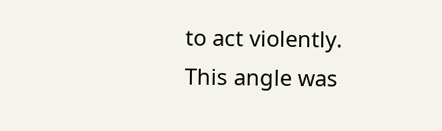to act violently.  This angle was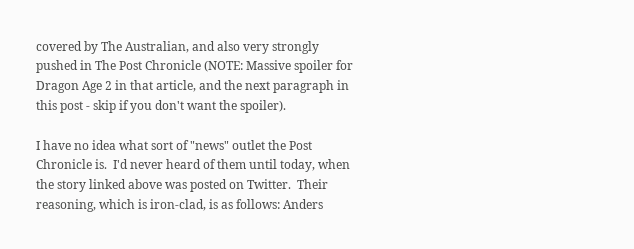covered by The Australian, and also very strongly pushed in The Post Chronicle (NOTE: Massive spoiler for Dragon Age 2 in that article, and the next paragraph in this post - skip if you don't want the spoiler).

I have no idea what sort of "news" outlet the Post Chronicle is.  I'd never heard of them until today, when the story linked above was posted on Twitter.  Their reasoning, which is iron-clad, is as follows: Anders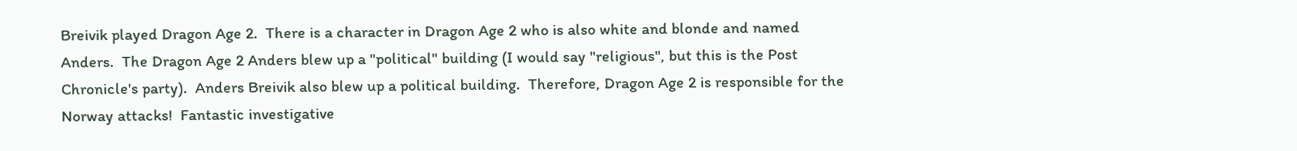Breivik played Dragon Age 2.  There is a character in Dragon Age 2 who is also white and blonde and named Anders.  The Dragon Age 2 Anders blew up a "political" building (I would say "religious", but this is the Post Chronicle's party).  Anders Breivik also blew up a political building.  Therefore, Dragon Age 2 is responsible for the Norway attacks!  Fantastic investigative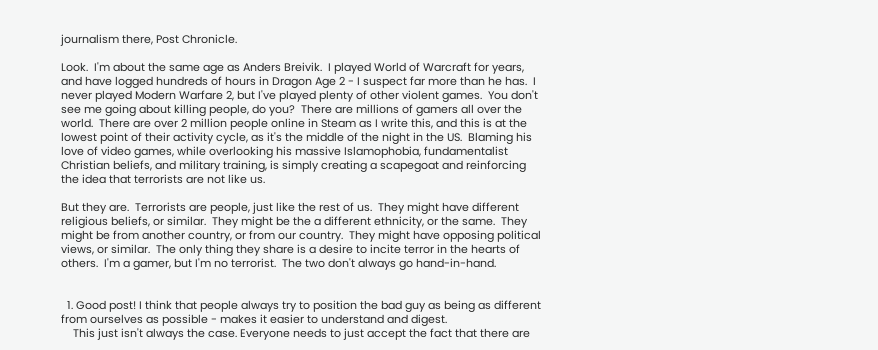journalism there, Post Chronicle.

Look.  I'm about the same age as Anders Breivik.  I played World of Warcraft for years, and have logged hundreds of hours in Dragon Age 2 - I suspect far more than he has.  I never played Modern Warfare 2, but I've played plenty of other violent games.  You don't see me going about killing people, do you?  There are millions of gamers all over the world.  There are over 2 million people online in Steam as I write this, and this is at the lowest point of their activity cycle, as it's the middle of the night in the US.  Blaming his love of video games, while overlooking his massive Islamophobia, fundamentalist Christian beliefs, and military training, is simply creating a scapegoat and reinforcing the idea that terrorists are not like us.

But they are.  Terrorists are people, just like the rest of us.  They might have different religious beliefs, or similar.  They might be the a different ethnicity, or the same.  They might be from another country, or from our country.  They might have opposing political views, or similar.  The only thing they share is a desire to incite terror in the hearts of others.  I'm a gamer, but I'm no terrorist.  The two don't always go hand-in-hand.


  1. Good post! I think that people always try to position the bad guy as being as different from ourselves as possible - makes it easier to understand and digest.
    This just isn't always the case. Everyone needs to just accept the fact that there are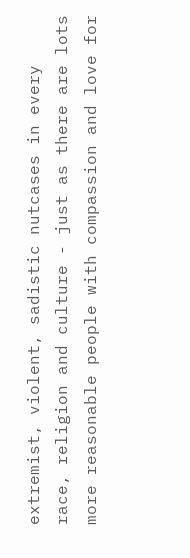extremist, violent, sadistic nutcases in every race, religion and culture - just as there are lots more reasonable people with compassion and love for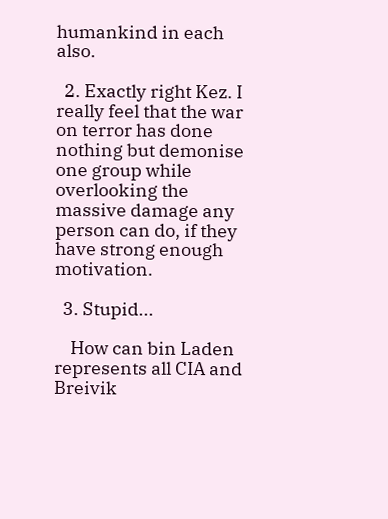humankind in each also.

  2. Exactly right Kez. I really feel that the war on terror has done nothing but demonise one group while overlooking the massive damage any person can do, if they have strong enough motivation.

  3. Stupid...

    How can bin Laden represents all CIA and Breivik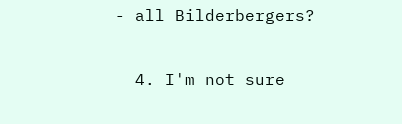- all Bilderbergers?

  4. I'm not sure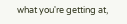what you're getting at,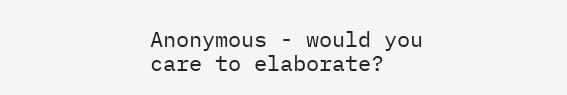Anonymous - would you care to elaborate?